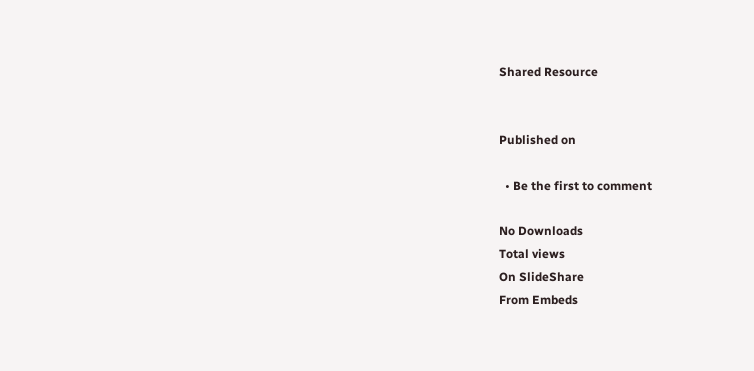Shared Resource


Published on

  • Be the first to comment

No Downloads
Total views
On SlideShare
From Embeds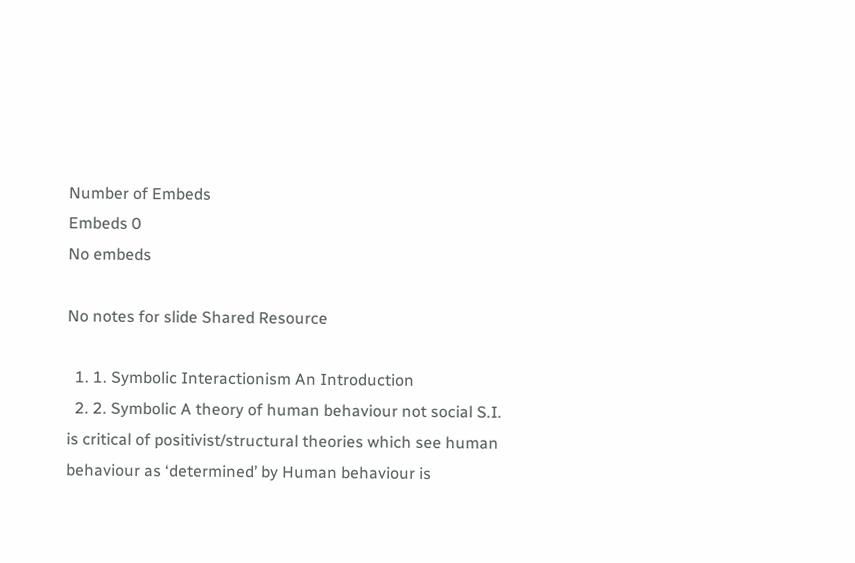Number of Embeds
Embeds 0
No embeds

No notes for slide Shared Resource

  1. 1. Symbolic Interactionism An Introduction
  2. 2. Symbolic A theory of human behaviour not social S.I. is critical of positivist/structural theories which see human behaviour as ‘determined’ by Human behaviour is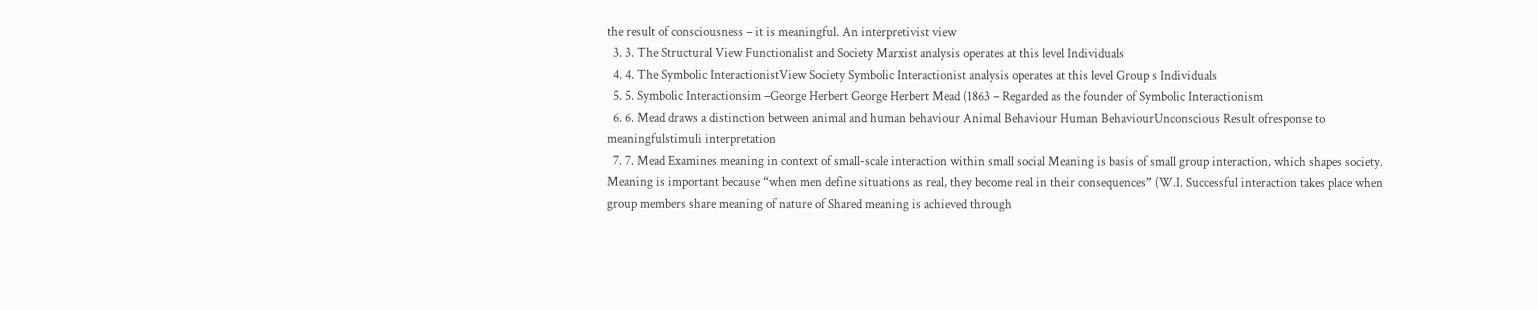the result of consciousness – it is meaningful. An interpretivist view
  3. 3. The Structural View Functionalist and Society Marxist analysis operates at this level Individuals
  4. 4. The Symbolic InteractionistView Society Symbolic Interactionist analysis operates at this level Group s Individuals
  5. 5. Symbolic Interactionsim –George Herbert George Herbert Mead (1863 – Regarded as the founder of Symbolic Interactionism
  6. 6. Mead draws a distinction between animal and human behaviour Animal Behaviour Human BehaviourUnconscious Result ofresponse to meaningfulstimuli interpretation
  7. 7. Mead Examines meaning in context of small-scale interaction within small social Meaning is basis of small group interaction, which shapes society. Meaning is important because “when men define situations as real, they become real in their consequences” (W.I. Successful interaction takes place when group members share meaning of nature of Shared meaning is achieved through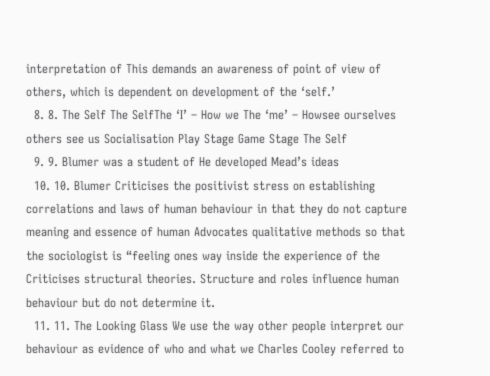interpretation of This demands an awareness of point of view of others, which is dependent on development of the ‘self.’
  8. 8. The Self The SelfThe ‘I’ – How we The ‘me’ – Howsee ourselves others see us Socialisation Play Stage Game Stage The Self
  9. 9. Blumer was a student of He developed Mead’s ideas
  10. 10. Blumer Criticises the positivist stress on establishing correlations and laws of human behaviour in that they do not capture meaning and essence of human Advocates qualitative methods so that the sociologist is “feeling ones way inside the experience of the Criticises structural theories. Structure and roles influence human behaviour but do not determine it.
  11. 11. The Looking Glass We use the way other people interpret our behaviour as evidence of who and what we Charles Cooley referred to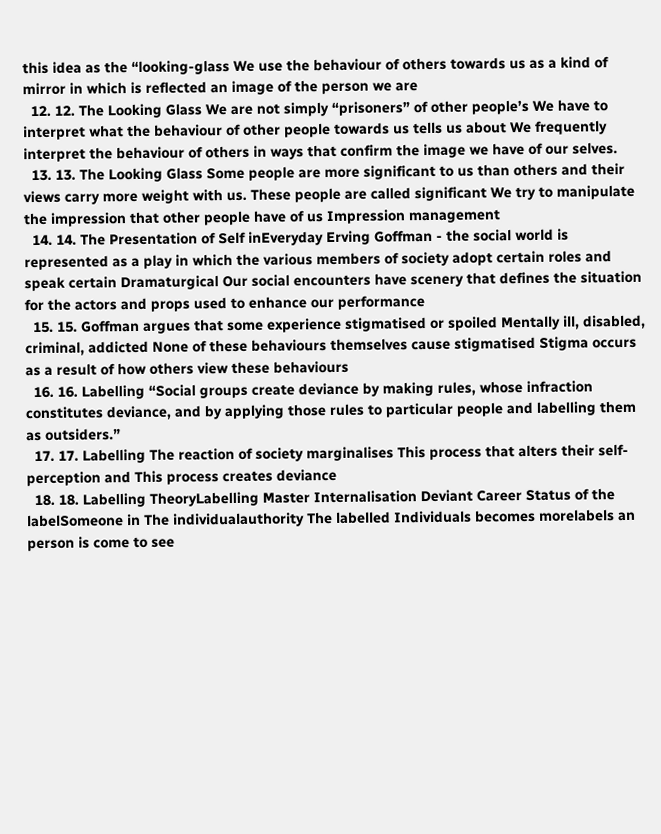this idea as the “looking-glass We use the behaviour of others towards us as a kind of mirror in which is reflected an image of the person we are
  12. 12. The Looking Glass We are not simply “prisoners” of other people’s We have to interpret what the behaviour of other people towards us tells us about We frequently interpret the behaviour of others in ways that confirm the image we have of our selves.
  13. 13. The Looking Glass Some people are more significant to us than others and their views carry more weight with us. These people are called significant We try to manipulate the impression that other people have of us Impression management
  14. 14. The Presentation of Self inEveryday Erving Goffman - the social world is represented as a play in which the various members of society adopt certain roles and speak certain Dramaturgical Our social encounters have scenery that defines the situation for the actors and props used to enhance our performance
  15. 15. Goffman argues that some experience stigmatised or spoiled Mentally ill, disabled, criminal, addicted None of these behaviours themselves cause stigmatised Stigma occurs as a result of how others view these behaviours
  16. 16. Labelling “Social groups create deviance by making rules, whose infraction constitutes deviance, and by applying those rules to particular people and labelling them as outsiders.”
  17. 17. Labelling The reaction of society marginalises This process that alters their self- perception and This process creates deviance
  18. 18. Labelling TheoryLabelling Master Internalisation Deviant Career Status of the labelSomeone in The individualauthority The labelled Individuals becomes morelabels an person is come to see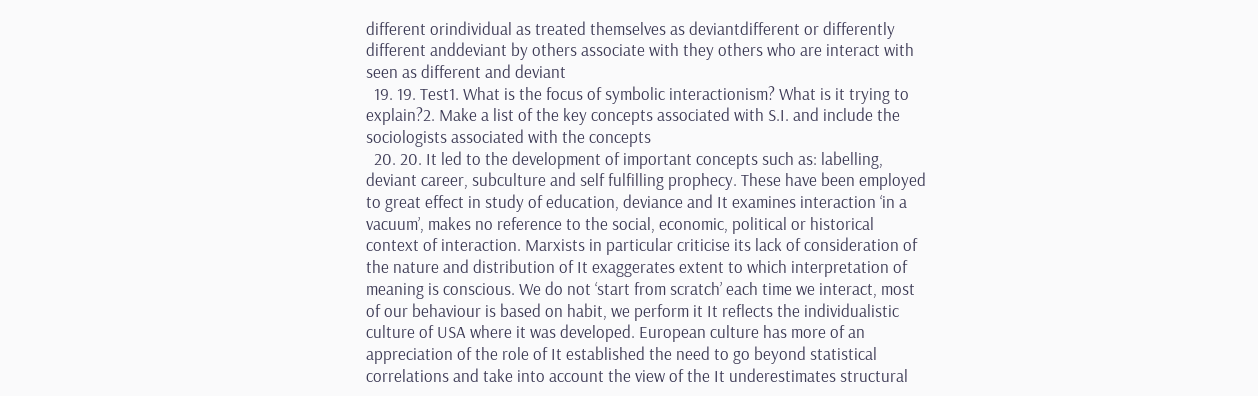different orindividual as treated themselves as deviantdifferent or differently different anddeviant by others associate with they others who are interact with seen as different and deviant
  19. 19. Test1. What is the focus of symbolic interactionism? What is it trying to explain?2. Make a list of the key concepts associated with S.I. and include the sociologists associated with the concepts
  20. 20. It led to the development of important concepts such as: labelling, deviant career, subculture and self fulfilling prophecy. These have been employed to great effect in study of education, deviance and It examines interaction ‘in a vacuum’, makes no reference to the social, economic, political or historical context of interaction. Marxists in particular criticise its lack of consideration of the nature and distribution of It exaggerates extent to which interpretation of meaning is conscious. We do not ‘start from scratch’ each time we interact, most of our behaviour is based on habit, we perform it It reflects the individualistic culture of USA where it was developed. European culture has more of an appreciation of the role of It established the need to go beyond statistical correlations and take into account the view of the It underestimates structural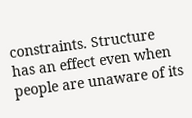constraints. Structure has an effect even when people are unaware of its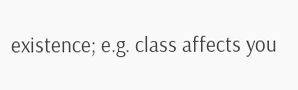existence; e.g. class affects you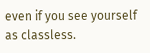even if you see yourself as classless.